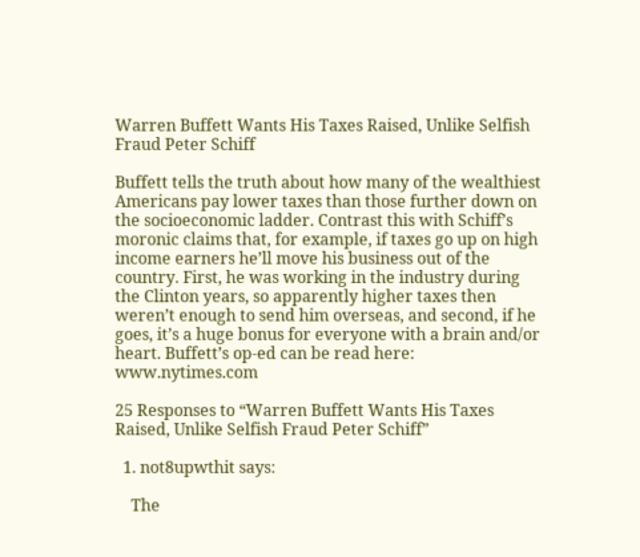Warren Buffett Wants His Taxes Raised, Unlike Selfish Fraud Peter Schiff

Buffett tells the truth about how many of the wealthiest Americans pay lower taxes than those further down on the socioeconomic ladder. Contrast this with Schiff’s moronic claims that, for example, if taxes go up on high income earners he’ll move his business out of the country. First, he was working in the industry during the Clinton years, so apparently higher taxes then weren’t enough to send him overseas, and second, if he goes, it’s a huge bonus for everyone with a brain and/or heart. Buffett’s op-ed can be read here: www.nytimes.com

25 Responses to “Warren Buffett Wants His Taxes Raised, Unlike Selfish Fraud Peter Schiff”

  1. not8upwthit says:

    The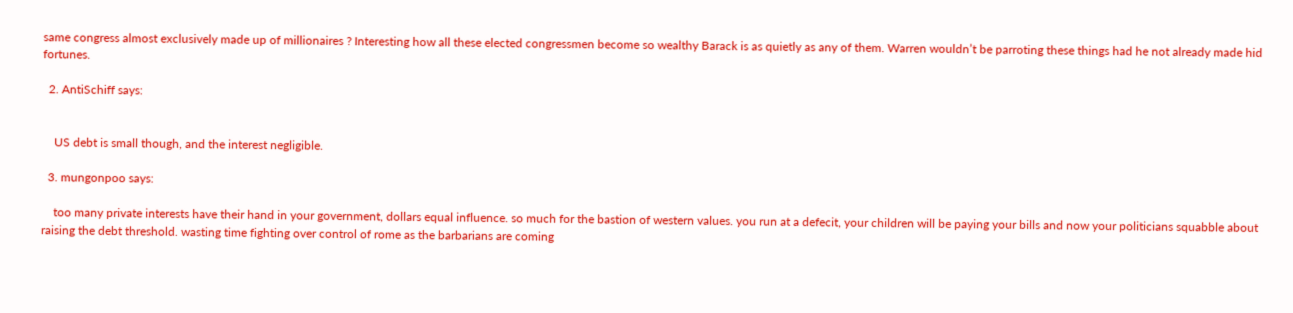same congress almost exclusively made up of millionaires ? Interesting how all these elected congressmen become so wealthy Barack is as quietly as any of them. Warren wouldn’t be parroting these things had he not already made hid fortunes.

  2. AntiSchiff says:


    US debt is small though, and the interest negligible.

  3. mungonpoo says:

    too many private interests have their hand in your government, dollars equal influence. so much for the bastion of western values. you run at a defecit, your children will be paying your bills and now your politicians squabble about raising the debt threshold. wasting time fighting over control of rome as the barbarians are coming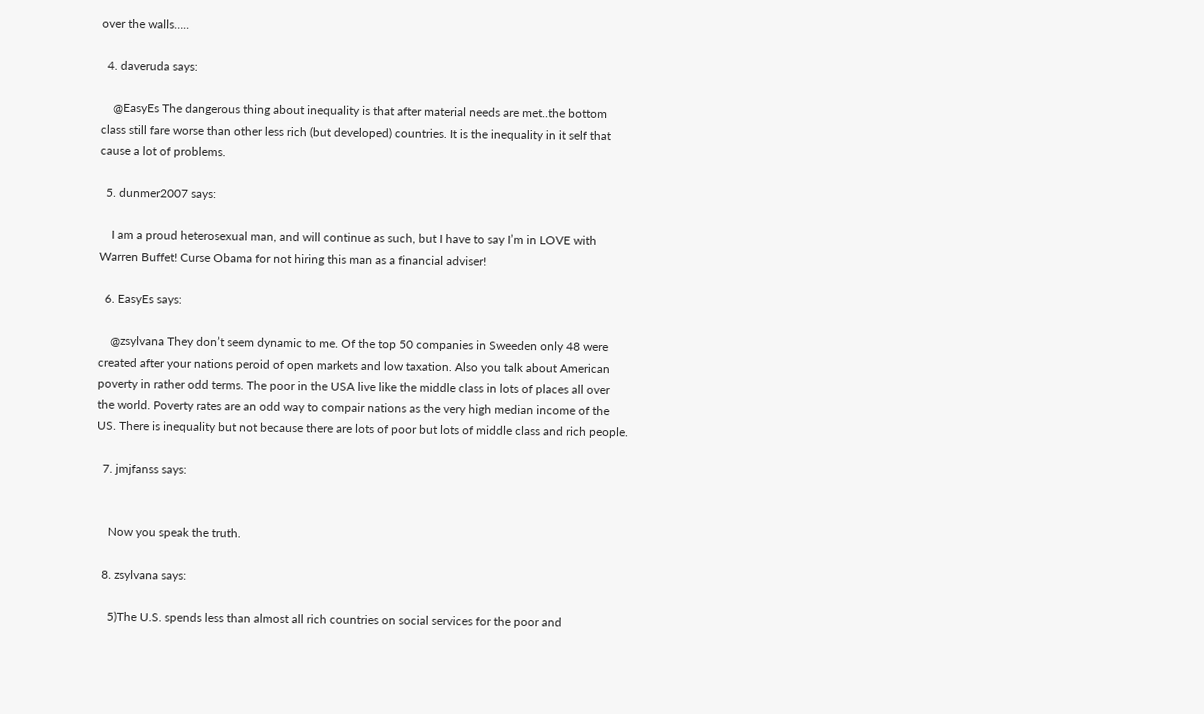over the walls…..

  4. daveruda says:

    @EasyEs The dangerous thing about inequality is that after material needs are met..the bottom class still fare worse than other less rich (but developed) countries. It is the inequality in it self that cause a lot of problems.

  5. dunmer2007 says:

    I am a proud heterosexual man, and will continue as such, but I have to say I’m in LOVE with Warren Buffet! Curse Obama for not hiring this man as a financial adviser!

  6. EasyEs says:

    @zsylvana They don’t seem dynamic to me. Of the top 50 companies in Sweeden only 48 were created after your nations peroid of open markets and low taxation. Also you talk about American poverty in rather odd terms. The poor in the USA live like the middle class in lots of places all over the world. Poverty rates are an odd way to compair nations as the very high median income of the US. There is inequality but not because there are lots of poor but lots of middle class and rich people.

  7. jmjfanss says:


    Now you speak the truth.

  8. zsylvana says:

    5)The U.S. spends less than almost all rich countries on social services for the poor and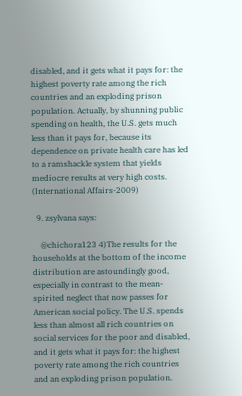disabled, and it gets what it pays for: the highest poverty rate among the rich countries and an exploding prison population. Actually, by shunning public spending on health, the U.S. gets much less than it pays for, because its dependence on private health care has led to a ramshackle system that yields mediocre results at very high costs. (International Affairs-2009)

  9. zsylvana says:

    @chichora123 4)The results for the households at the bottom of the income distribution are astoundingly good, especially in contrast to the mean-spirited neglect that now passes for American social policy. The U.S. spends less than almost all rich countries on social services for the poor and disabled, and it gets what it pays for: the highest poverty rate among the rich countries and an exploding prison population.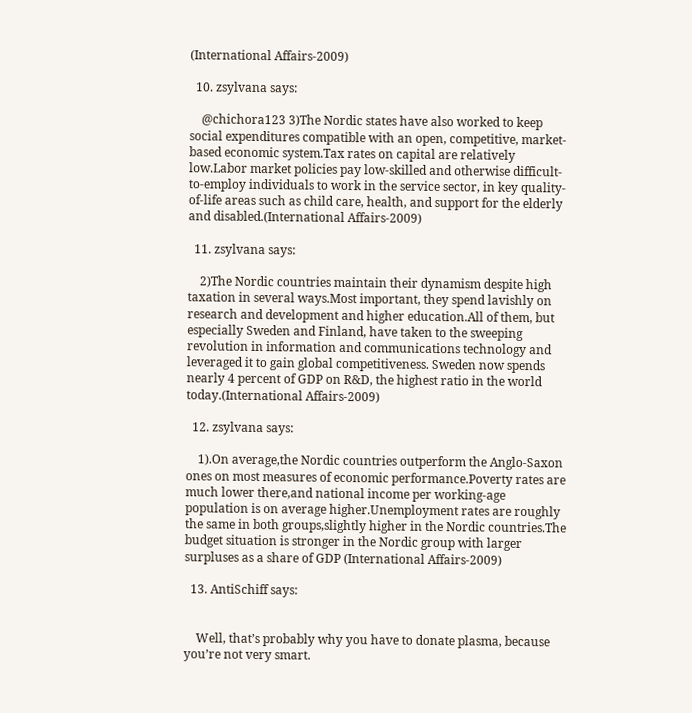(International Affairs-2009)

  10. zsylvana says:

    @chichora123 3)The Nordic states have also worked to keep social expenditures compatible with an open, competitive, market-based economic system.Tax rates on capital are relatively low.Labor market policies pay low-skilled and otherwise difficult-to-employ individuals to work in the service sector, in key quality-of-life areas such as child care, health, and support for the elderly and disabled.(International Affairs-2009)

  11. zsylvana says:

    2)The Nordic countries maintain their dynamism despite high taxation in several ways.Most important, they spend lavishly on research and development and higher education.All of them, but especially Sweden and Finland, have taken to the sweeping revolution in information and communications technology and leveraged it to gain global competitiveness. Sweden now spends nearly 4 percent of GDP on R&D, the highest ratio in the world today.(International Affairs-2009)

  12. zsylvana says:

    1).On average,the Nordic countries outperform the Anglo-Saxon ones on most measures of economic performance.Poverty rates are much lower there,and national income per working-age population is on average higher.Unemployment rates are roughly the same in both groups,slightly higher in the Nordic countries.The budget situation is stronger in the Nordic group with larger surpluses as a share of GDP (International Affairs-2009)

  13. AntiSchiff says:


    Well, that’s probably why you have to donate plasma, because you’re not very smart.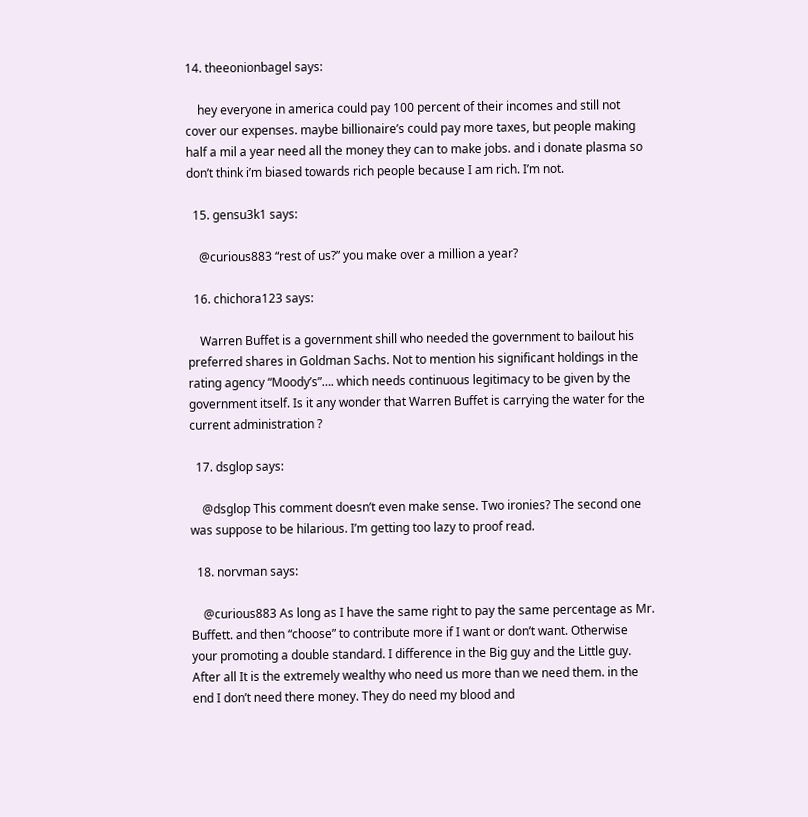14. theeonionbagel says:

    hey everyone in america could pay 100 percent of their incomes and still not cover our expenses. maybe billionaire’s could pay more taxes, but people making half a mil a year need all the money they can to make jobs. and i donate plasma so don’t think i’m biased towards rich people because I am rich. I’m not.

  15. gensu3k1 says:

    @curious883 “rest of us?” you make over a million a year?

  16. chichora123 says:

    Warren Buffet is a government shill who needed the government to bailout his preferred shares in Goldman Sachs. Not to mention his significant holdings in the rating agency “Moody’s”…. which needs continuous legitimacy to be given by the government itself. Is it any wonder that Warren Buffet is carrying the water for the current administration ?

  17. dsglop says:

    @dsglop This comment doesn’t even make sense. Two ironies? The second one was suppose to be hilarious. I’m getting too lazy to proof read.

  18. norvman says:

    @curious883 As long as I have the same right to pay the same percentage as Mr. Buffett. and then “choose” to contribute more if I want or don’t want. Otherwise your promoting a double standard. I difference in the Big guy and the Little guy. After all It is the extremely wealthy who need us more than we need them. in the end I don’t need there money. They do need my blood and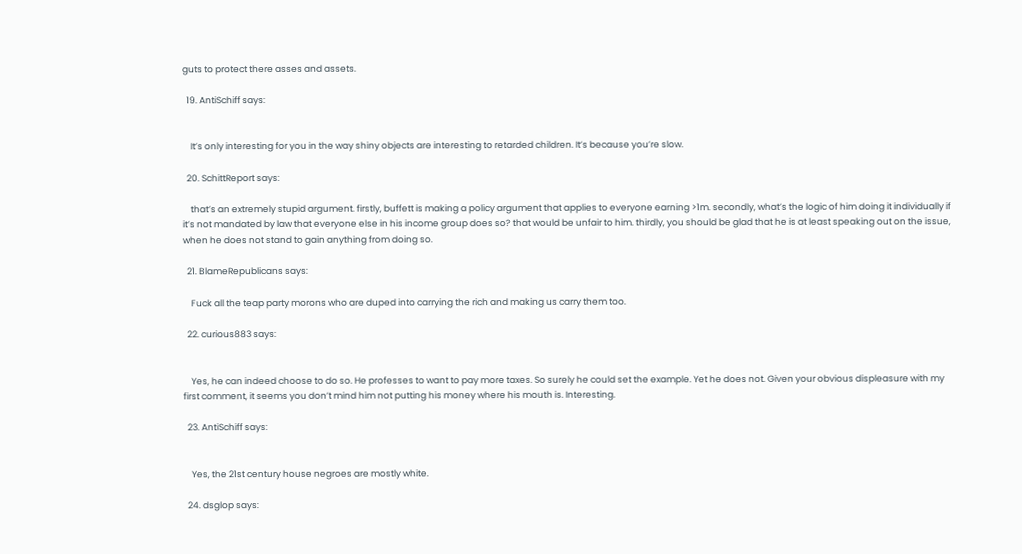guts to protect there asses and assets.

  19. AntiSchiff says:


    It’s only interesting for you in the way shiny objects are interesting to retarded children. It’s because you’re slow.

  20. SchittReport says:

    that’s an extremely stupid argument. firstly, buffett is making a policy argument that applies to everyone earning >1m. secondly, what’s the logic of him doing it individually if it’s not mandated by law that everyone else in his income group does so? that would be unfair to him. thirdly, you should be glad that he is at least speaking out on the issue, when he does not stand to gain anything from doing so.

  21. BlameRepublicans says:

    Fuck all the teap party morons who are duped into carrying the rich and making us carry them too.

  22. curious883 says:


    Yes, he can indeed choose to do so. He professes to want to pay more taxes. So surely he could set the example. Yet he does not. Given your obvious displeasure with my first comment, it seems you don’t mind him not putting his money where his mouth is. Interesting.

  23. AntiSchiff says:


    Yes, the 21st century house negroes are mostly white.

  24. dsglop says: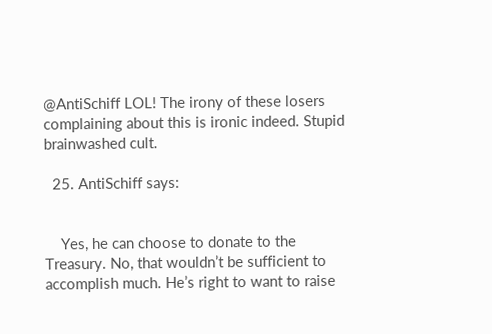@AntiSchiff LOL! The irony of these losers complaining about this is ironic indeed. Stupid brainwashed cult.

  25. AntiSchiff says:


    Yes, he can choose to donate to the Treasury. No, that wouldn’t be sufficient to accomplish much. He’s right to want to raise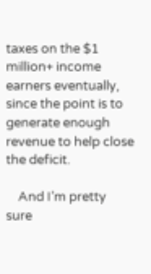taxes on the $1 million+ income earners eventually, since the point is to generate enough revenue to help close the deficit.

    And I’m pretty sure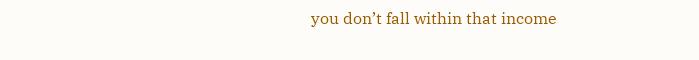you don’t fall within that income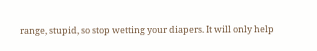range, stupid, so stop wetting your diapers. It will only help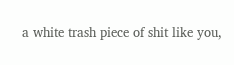a white trash piece of shit like you,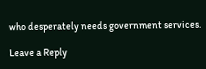who desperately needs government services.

Leave a Reply